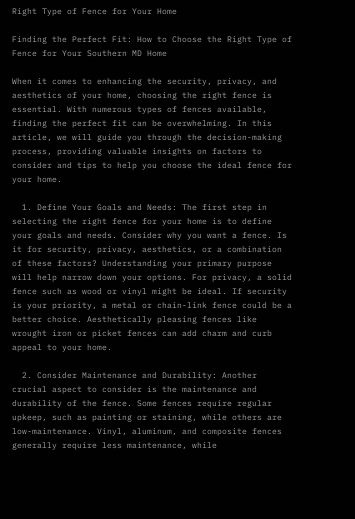Right Type of Fence for Your Home

Finding the Perfect Fit: How to Choose the Right Type of Fence for Your Southern MD Home

When it comes to enhancing the security, privacy, and aesthetics of your home, choosing the right fence is essential. With numerous types of fences available, finding the perfect fit can be overwhelming. In this article, we will guide you through the decision-making process, providing valuable insights on factors to consider and tips to help you choose the ideal fence for your home.

  1. Define Your Goals and Needs: The first step in selecting the right fence for your home is to define your goals and needs. Consider why you want a fence. Is it for security, privacy, aesthetics, or a combination of these factors? Understanding your primary purpose will help narrow down your options. For privacy, a solid fence such as wood or vinyl might be ideal. If security is your priority, a metal or chain-link fence could be a better choice. Aesthetically pleasing fences like wrought iron or picket fences can add charm and curb appeal to your home.

  2. Consider Maintenance and Durability: Another crucial aspect to consider is the maintenance and durability of the fence. Some fences require regular upkeep, such as painting or staining, while others are low-maintenance. Vinyl, aluminum, and composite fences generally require less maintenance, while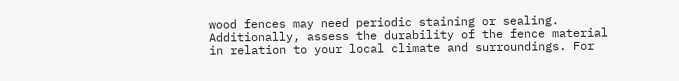wood fences may need periodic staining or sealing. Additionally, assess the durability of the fence material in relation to your local climate and surroundings. For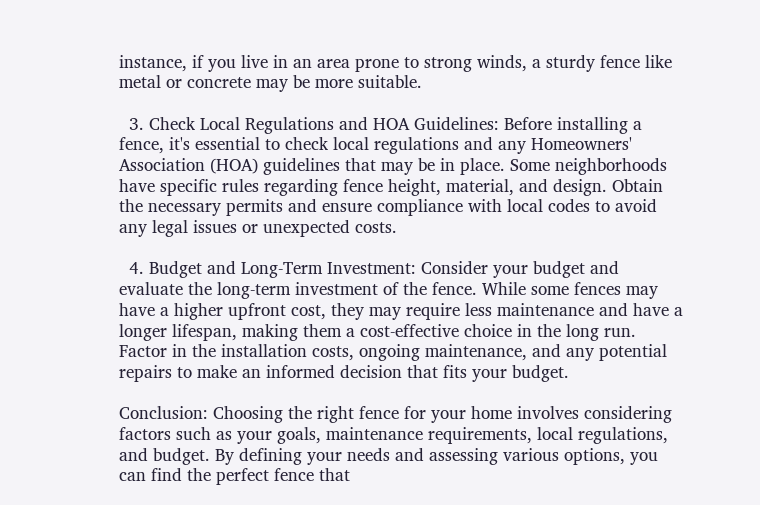instance, if you live in an area prone to strong winds, a sturdy fence like metal or concrete may be more suitable.

  3. Check Local Regulations and HOA Guidelines: Before installing a fence, it's essential to check local regulations and any Homeowners' Association (HOA) guidelines that may be in place. Some neighborhoods have specific rules regarding fence height, material, and design. Obtain the necessary permits and ensure compliance with local codes to avoid any legal issues or unexpected costs.

  4. Budget and Long-Term Investment: Consider your budget and evaluate the long-term investment of the fence. While some fences may have a higher upfront cost, they may require less maintenance and have a longer lifespan, making them a cost-effective choice in the long run. Factor in the installation costs, ongoing maintenance, and any potential repairs to make an informed decision that fits your budget.

Conclusion: Choosing the right fence for your home involves considering factors such as your goals, maintenance requirements, local regulations, and budget. By defining your needs and assessing various options, you can find the perfect fence that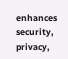enhances security, privacy,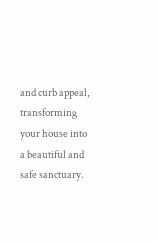and curb appeal, transforming your house into a beautiful and safe sanctuary.